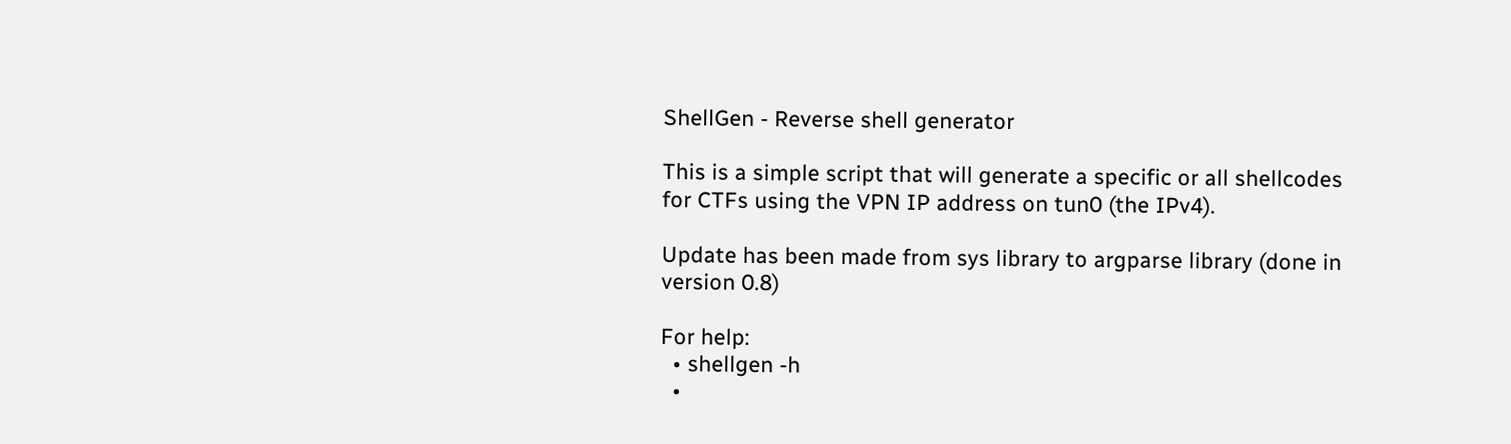ShellGen - Reverse shell generator

This is a simple script that will generate a specific or all shellcodes for CTFs using the VPN IP address on tun0 (the IPv4).

Update has been made from sys library to argparse library (done in version 0.8)

For help:
  • shellgen -h
  •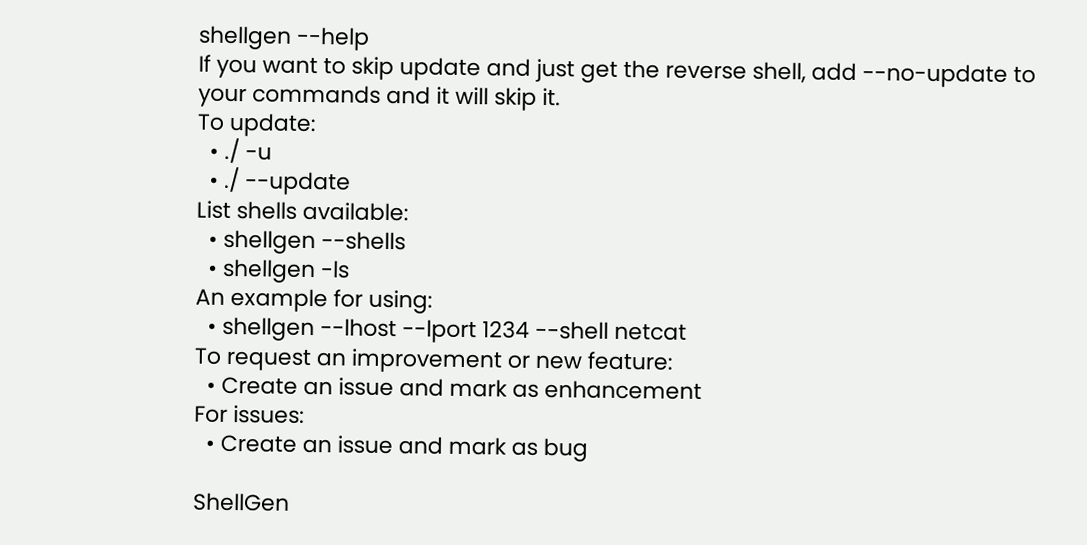shellgen --help
If you want to skip update and just get the reverse shell, add --no-update to your commands and it will skip it.
To update:
  • ./ -u
  • ./ --update
List shells available:
  • shellgen --shells
  • shellgen -ls
An example for using:
  • shellgen --lhost --lport 1234 --shell netcat
To request an improvement or new feature:
  • Create an issue and mark as enhancement
For issues:
  • Create an issue and mark as bug

ShellGen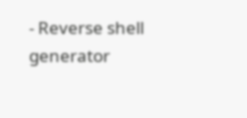- Reverse shell generator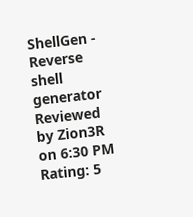ShellGen - Reverse shell generator Reviewed by Zion3R on 6:30 PM Rating: 5